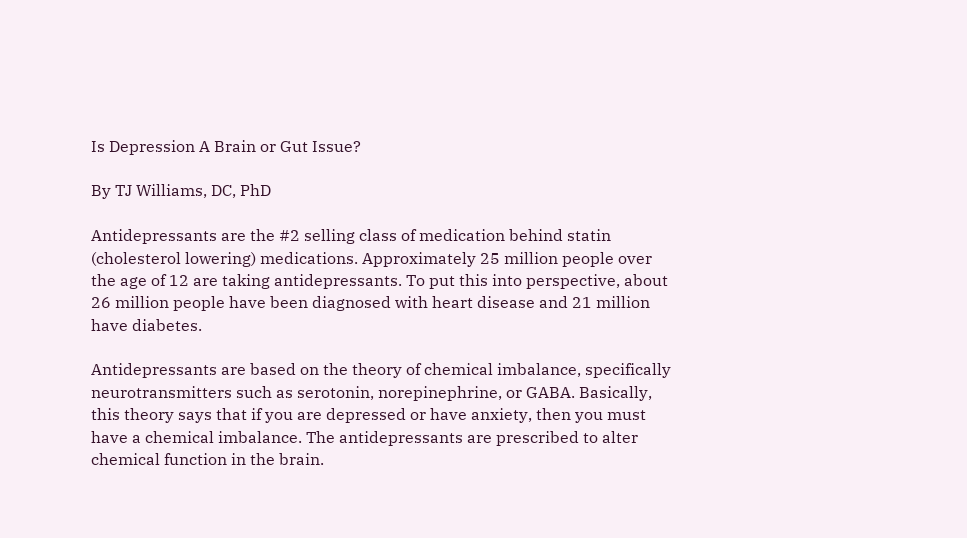Is Depression A Brain or Gut Issue?

By TJ Williams, DC, PhD

Antidepressants are the #2 selling class of medication behind statin (cholesterol lowering) medications. Approximately 25 million people over the age of 12 are taking antidepressants. To put this into perspective, about 26 million people have been diagnosed with heart disease and 21 million have diabetes.

Antidepressants are based on the theory of chemical imbalance, specifically neurotransmitters such as serotonin, norepinephrine, or GABA. Basically, this theory says that if you are depressed or have anxiety, then you must have a chemical imbalance. The antidepressants are prescribed to alter chemical function in the brain.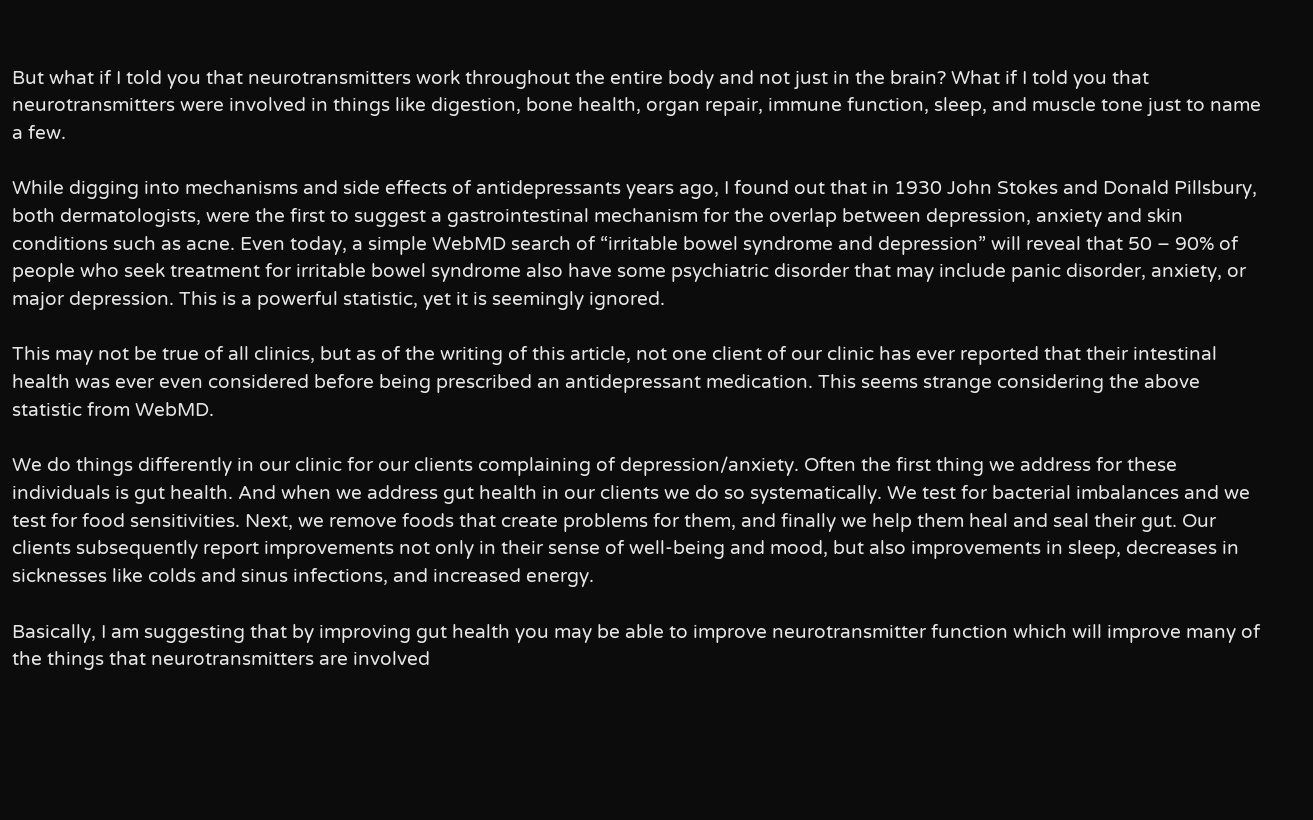But what if I told you that neurotransmitters work throughout the entire body and not just in the brain? What if I told you that neurotransmitters were involved in things like digestion, bone health, organ repair, immune function, sleep, and muscle tone just to name a few.

While digging into mechanisms and side effects of antidepressants years ago, I found out that in 1930 John Stokes and Donald Pillsbury, both dermatologists, were the first to suggest a gastrointestinal mechanism for the overlap between depression, anxiety and skin conditions such as acne. Even today, a simple WebMD search of “irritable bowel syndrome and depression” will reveal that 50 – 90% of people who seek treatment for irritable bowel syndrome also have some psychiatric disorder that may include panic disorder, anxiety, or major depression. This is a powerful statistic, yet it is seemingly ignored.

This may not be true of all clinics, but as of the writing of this article, not one client of our clinic has ever reported that their intestinal health was ever even considered before being prescribed an antidepressant medication. This seems strange considering the above statistic from WebMD.

We do things differently in our clinic for our clients complaining of depression/anxiety. Often the first thing we address for these individuals is gut health. And when we address gut health in our clients we do so systematically. We test for bacterial imbalances and we test for food sensitivities. Next, we remove foods that create problems for them, and finally we help them heal and seal their gut. Our clients subsequently report improvements not only in their sense of well-being and mood, but also improvements in sleep, decreases in sicknesses like colds and sinus infections, and increased energy.

Basically, I am suggesting that by improving gut health you may be able to improve neurotransmitter function which will improve many of the things that neurotransmitters are involved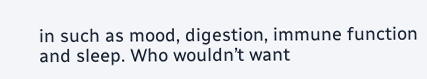in such as mood, digestion, immune function and sleep. Who wouldn’t want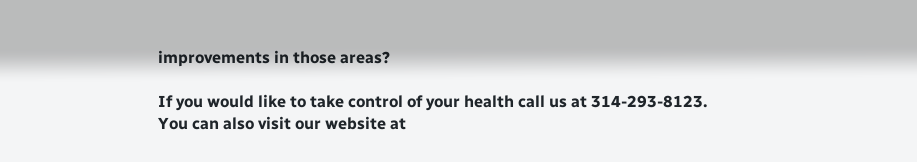improvements in those areas?

If you would like to take control of your health call us at 314-293-8123. You can also visit our website at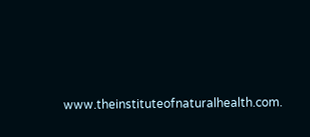www.theinstituteofnaturalhealth.com.